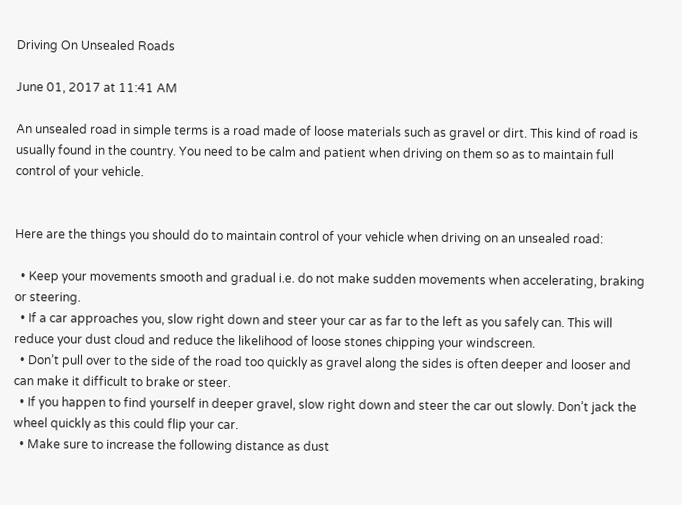Driving On Unsealed Roads

June 01, 2017 at 11:41 AM

An unsealed road in simple terms is a road made of loose materials such as gravel or dirt. This kind of road is usually found in the country. You need to be calm and patient when driving on them so as to maintain full control of your vehicle.


Here are the things you should do to maintain control of your vehicle when driving on an unsealed road:

  • Keep your movements smooth and gradual i.e. do not make sudden movements when accelerating, braking or steering.
  • If a car approaches you, slow right down and steer your car as far to the left as you safely can. This will reduce your dust cloud and reduce the likelihood of loose stones chipping your windscreen.
  • Don’t pull over to the side of the road too quickly as gravel along the sides is often deeper and looser and can make it difficult to brake or steer.
  • If you happen to find yourself in deeper gravel, slow right down and steer the car out slowly. Don’t jack the wheel quickly as this could flip your car.
  • Make sure to increase the following distance as dust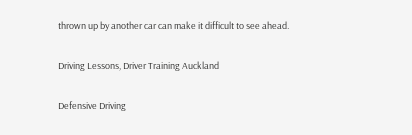thrown up by another car can make it difficult to see ahead.

Driving Lessons, Driver Training Auckland

Defensive Driving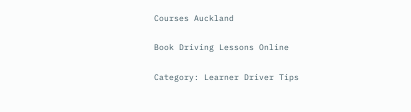Courses Auckland

Book Driving Lessons Online

Category: Learner Driver Tips